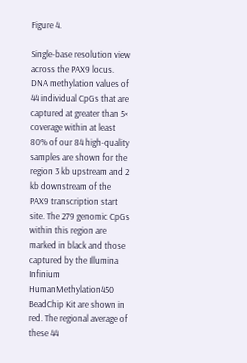Figure 4.

Single-base resolution view across the PAX9 locus. DNA methylation values of 44 individual CpGs that are captured at greater than 5× coverage within at least 80% of our 84 high-quality samples are shown for the region 3 kb upstream and 2 kb downstream of the PAX9 transcription start site. The 279 genomic CpGs within this region are marked in black and those captured by the Illumina Infinium HumanMethylation450 BeadChip Kit are shown in red. The regional average of these 44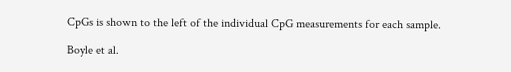CpGs is shown to the left of the individual CpG measurements for each sample.

Boyle et al.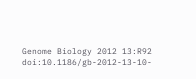Genome Biology 2012 13:R92   doi:10.1186/gb-2012-13-10-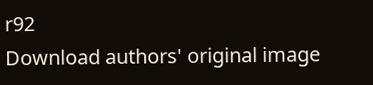r92
Download authors' original image